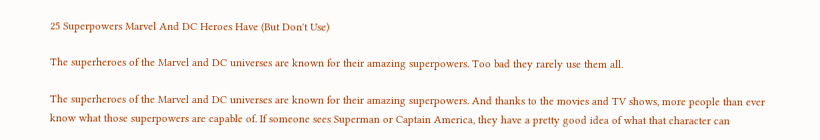25 Superpowers Marvel And DC Heroes Have (But Don't Use)

The superheroes of the Marvel and DC universes are known for their amazing superpowers. Too bad they rarely use them all.

The superheroes of the Marvel and DC universes are known for their amazing superpowers. And thanks to the movies and TV shows, more people than ever know what those superpowers are capable of. If someone sees Superman or Captain America, they have a pretty good idea of what that character can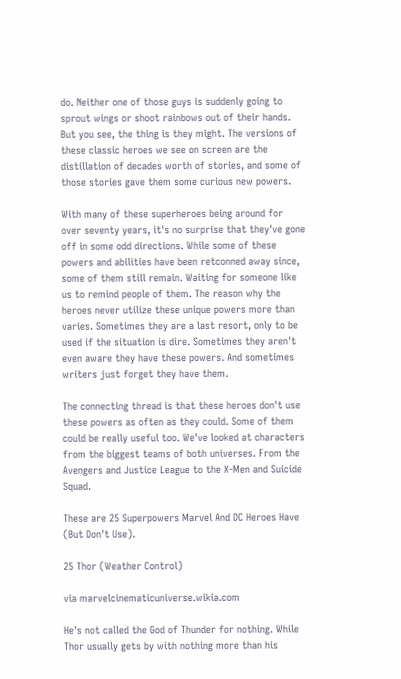do. Neither one of those guys is suddenly going to sprout wings or shoot rainbows out of their hands. But you see, the thing is they might. The versions of these classic heroes we see on screen are the distillation of decades worth of stories, and some of those stories gave them some curious new powers.

With many of these superheroes being around for over seventy years, it's no surprise that they've gone off in some odd directions. While some of these powers and abilities have been retconned away since, some of them still remain. Waiting for someone like us to remind people of them. The reason why the heroes never utilize these unique powers more than varies. Sometimes they are a last resort, only to be used if the situation is dire. Sometimes they aren't even aware they have these powers. And sometimes writers just forget they have them.

The connecting thread is that these heroes don't use these powers as often as they could. Some of them could be really useful too. We've looked at characters from the biggest teams of both universes. From the Avengers and Justice League to the X-Men and Suicide Squad.

These are 25 Superpowers Marvel And DC Heroes Have (But Don't Use).

25 Thor (Weather Control)

via marvelcinematicuniverse.wikia.com

He's not called the God of Thunder for nothing. While Thor usually gets by with nothing more than his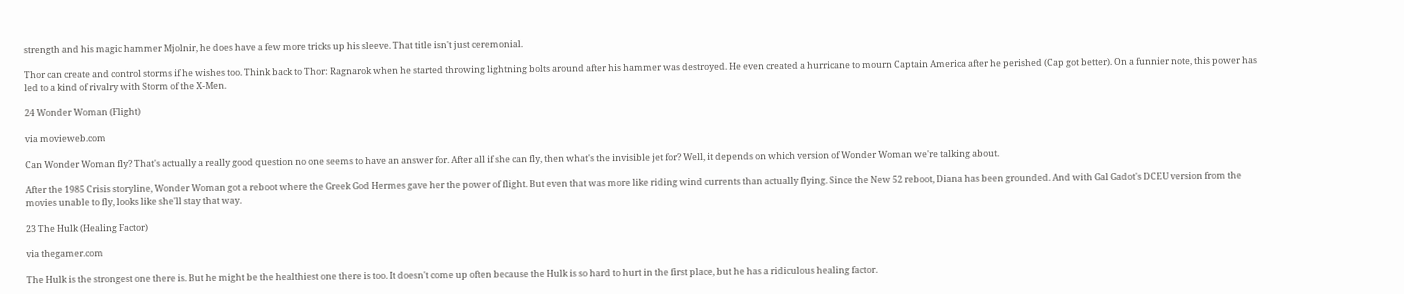strength and his magic hammer Mjolnir, he does have a few more tricks up his sleeve. That title isn't just ceremonial.

Thor can create and control storms if he wishes too. Think back to Thor: Ragnarok when he started throwing lightning bolts around after his hammer was destroyed. He even created a hurricane to mourn Captain America after he perished (Cap got better). On a funnier note, this power has led to a kind of rivalry with Storm of the X-Men.

24 Wonder Woman (Flight)

via movieweb.com

Can Wonder Woman fly? That's actually a really good question no one seems to have an answer for. After all if she can fly, then what's the invisible jet for? Well, it depends on which version of Wonder Woman we're talking about.

After the 1985 Crisis storyline, Wonder Woman got a reboot where the Greek God Hermes gave her the power of flight. But even that was more like riding wind currents than actually flying. Since the New 52 reboot, Diana has been grounded. And with Gal Gadot's DCEU version from the movies unable to fly, looks like she'll stay that way.

23 The Hulk (Healing Factor)

via thegamer.com

The Hulk is the strongest one there is. But he might be the healthiest one there is too. It doesn't come up often because the Hulk is so hard to hurt in the first place, but he has a ridiculous healing factor.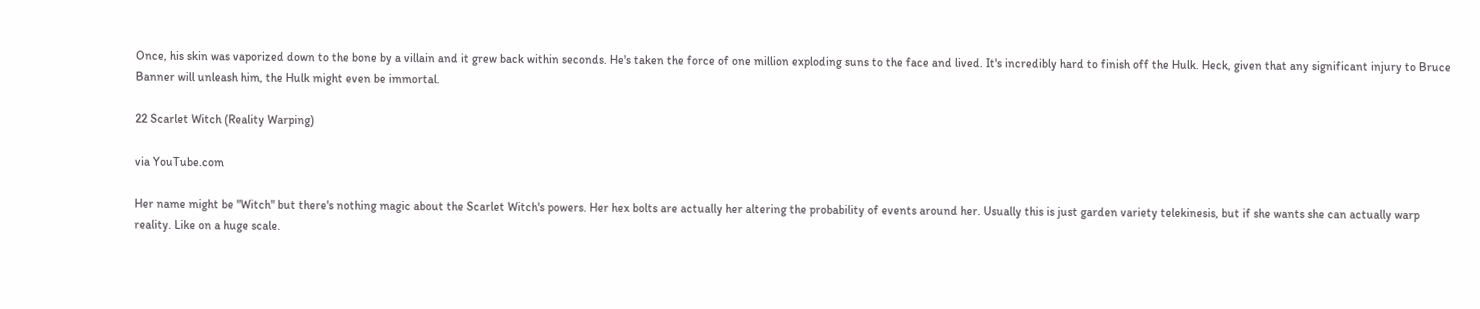Once, his skin was vaporized down to the bone by a villain and it grew back within seconds. He's taken the force of one million exploding suns to the face and lived. It's incredibly hard to finish off the Hulk. Heck, given that any significant injury to Bruce Banner will unleash him, the Hulk might even be immortal.

22 Scarlet Witch (Reality Warping)

via YouTube.com

Her name might be "Witch" but there's nothing magic about the Scarlet Witch's powers. Her hex bolts are actually her altering the probability of events around her. Usually this is just garden variety telekinesis, but if she wants she can actually warp reality. Like on a huge scale.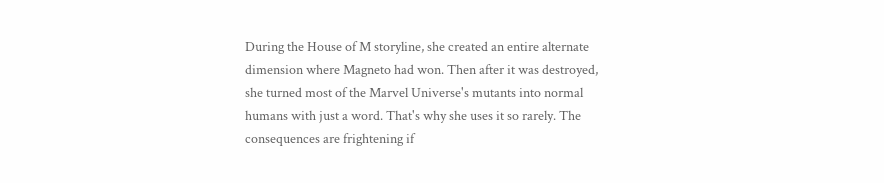During the House of M storyline, she created an entire alternate dimension where Magneto had won. Then after it was destroyed, she turned most of the Marvel Universe's mutants into normal humans with just a word. That's why she uses it so rarely. The consequences are frightening if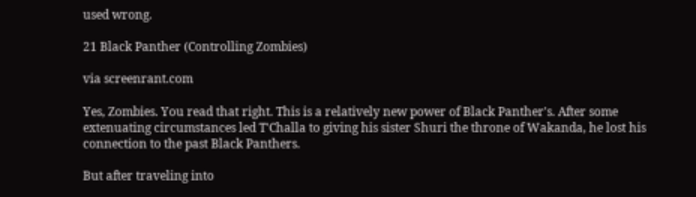used wrong.

21 Black Panther (Controlling Zombies)

via screenrant.com

Yes, Zombies. You read that right. This is a relatively new power of Black Panther's. After some extenuating circumstances led T'Challa to giving his sister Shuri the throne of Wakanda, he lost his connection to the past Black Panthers.

But after traveling into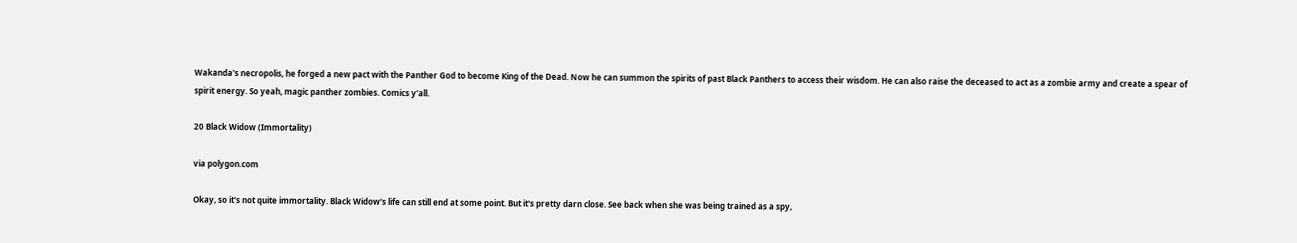Wakanda's necropolis, he forged a new pact with the Panther God to become King of the Dead. Now he can summon the spirits of past Black Panthers to access their wisdom. He can also raise the deceased to act as a zombie army and create a spear of spirit energy. So yeah, magic panther zombies. Comics y'all.

20 Black Widow (Immortality)

via polygon.com

Okay, so it's not quite immortality. Black Widow's life can still end at some point. But it's pretty darn close. See back when she was being trained as a spy,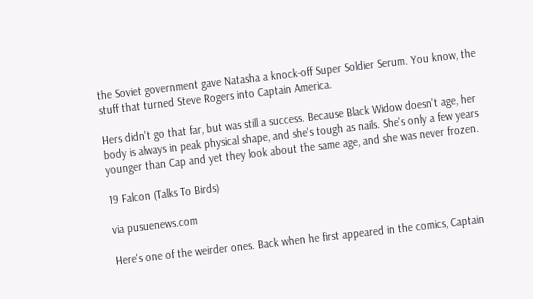the Soviet government gave Natasha a knock-off Super Soldier Serum. You know, the stuff that turned Steve Rogers into Captain America.

Hers didn't go that far, but was still a success. Because Black Widow doesn't age, her body is always in peak physical shape, and she's tough as nails. She's only a few years younger than Cap and yet they look about the same age, and she was never frozen.

19 Falcon (Talks To Birds)

via pusuenews.com

Here's one of the weirder ones. Back when he first appeared in the comics, Captain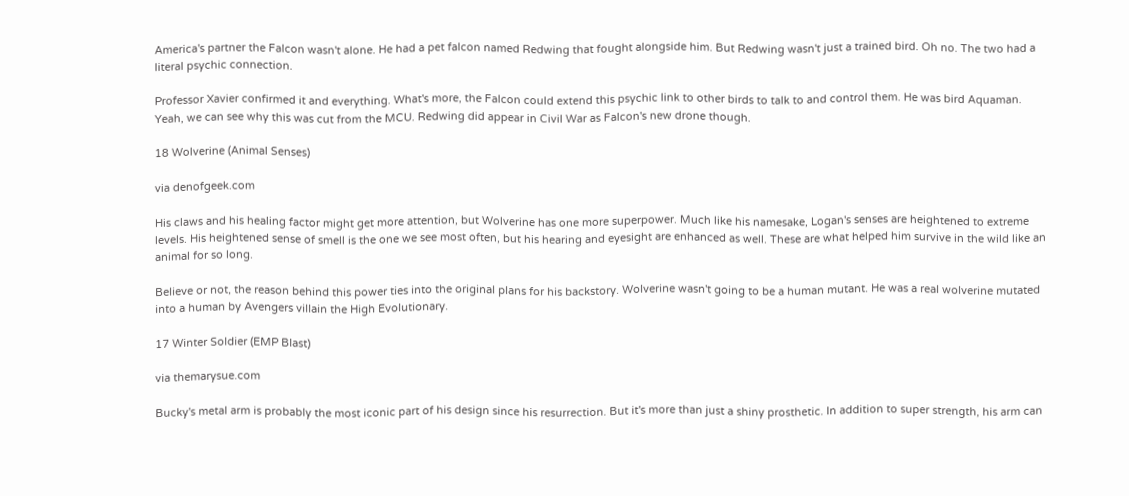America's partner the Falcon wasn't alone. He had a pet falcon named Redwing that fought alongside him. But Redwing wasn't just a trained bird. Oh no. The two had a literal psychic connection.

Professor Xavier confirmed it and everything. What's more, the Falcon could extend this psychic link to other birds to talk to and control them. He was bird Aquaman. Yeah, we can see why this was cut from the MCU. Redwing did appear in Civil War as Falcon's new drone though.

18 Wolverine (Animal Senses)

via denofgeek.com

His claws and his healing factor might get more attention, but Wolverine has one more superpower. Much like his namesake, Logan's senses are heightened to extreme levels. His heightened sense of smell is the one we see most often, but his hearing and eyesight are enhanced as well. These are what helped him survive in the wild like an animal for so long.

Believe or not, the reason behind this power ties into the original plans for his backstory. Wolverine wasn't going to be a human mutant. He was a real wolverine mutated into a human by Avengers villain the High Evolutionary.

17 Winter Soldier (EMP Blast)

via themarysue.com

Bucky's metal arm is probably the most iconic part of his design since his resurrection. But it's more than just a shiny prosthetic. In addition to super strength, his arm can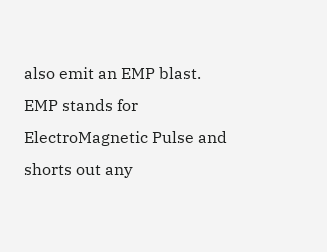also emit an EMP blast. EMP stands for ElectroMagnetic Pulse and shorts out any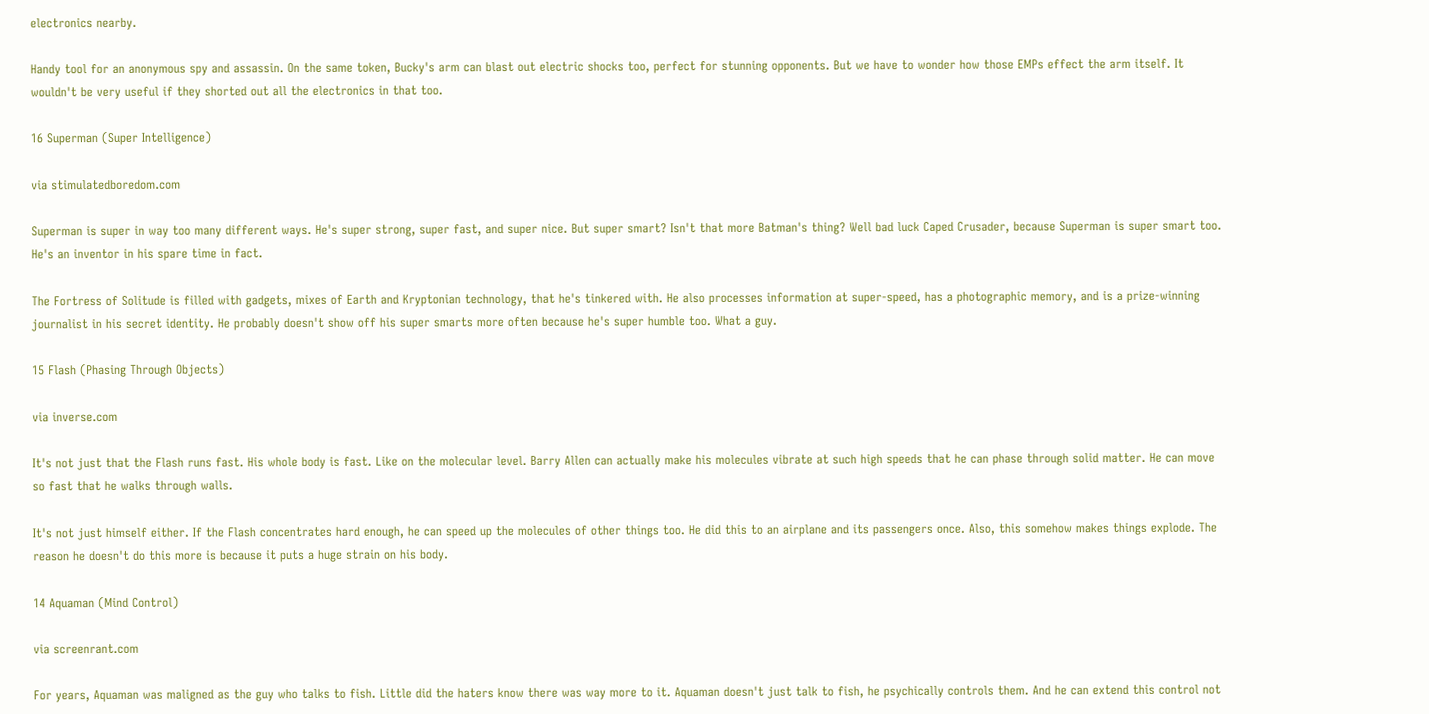electronics nearby.

Handy tool for an anonymous spy and assassin. On the same token, Bucky's arm can blast out electric shocks too, perfect for stunning opponents. But we have to wonder how those EMPs effect the arm itself. It wouldn't be very useful if they shorted out all the electronics in that too.

16 Superman (Super Intelligence)

via stimulatedboredom.com

Superman is super in way too many different ways. He's super strong, super fast, and super nice. But super smart? Isn't that more Batman's thing? Well bad luck Caped Crusader, because Superman is super smart too. He's an inventor in his spare time in fact.

The Fortress of Solitude is filled with gadgets, mixes of Earth and Kryptonian technology, that he's tinkered with. He also processes information at super-speed, has a photographic memory, and is a prize-winning journalist in his secret identity. He probably doesn't show off his super smarts more often because he's super humble too. What a guy.

15 Flash (Phasing Through Objects)

via inverse.com

It's not just that the Flash runs fast. His whole body is fast. Like on the molecular level. Barry Allen can actually make his molecules vibrate at such high speeds that he can phase through solid matter. He can move so fast that he walks through walls.

It's not just himself either. If the Flash concentrates hard enough, he can speed up the molecules of other things too. He did this to an airplane and its passengers once. Also, this somehow makes things explode. The reason he doesn't do this more is because it puts a huge strain on his body.

14 Aquaman (Mind Control)

via screenrant.com

For years, Aquaman was maligned as the guy who talks to fish. Little did the haters know there was way more to it. Aquaman doesn't just talk to fish, he psychically controls them. And he can extend this control not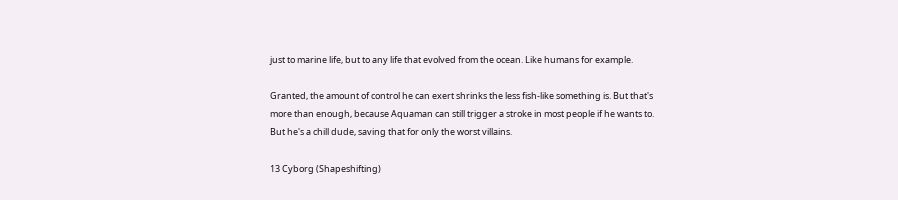just to marine life, but to any life that evolved from the ocean. Like humans for example.

Granted, the amount of control he can exert shrinks the less fish-like something is. But that's more than enough, because Aquaman can still trigger a stroke in most people if he wants to. But he's a chill dude, saving that for only the worst villains.

13 Cyborg (Shapeshifting)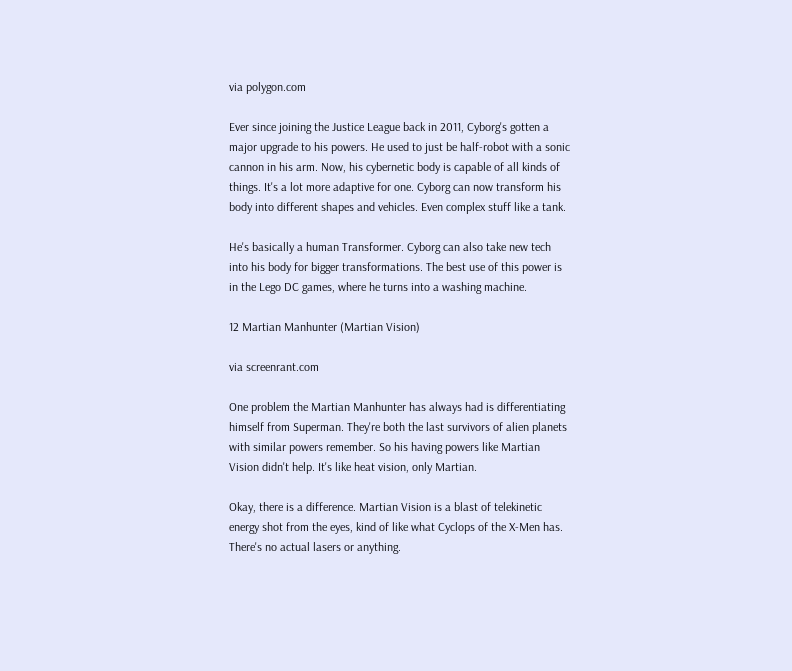via polygon.com

Ever since joining the Justice League back in 2011, Cyborg's gotten a major upgrade to his powers. He used to just be half-robot with a sonic cannon in his arm. Now, his cybernetic body is capable of all kinds of things. It's a lot more adaptive for one. Cyborg can now transform his body into different shapes and vehicles. Even complex stuff like a tank.

He's basically a human Transformer. Cyborg can also take new tech into his body for bigger transformations. The best use of this power is in the Lego DC games, where he turns into a washing machine.

12 Martian Manhunter (Martian Vision)

via screenrant.com

One problem the Martian Manhunter has always had is differentiating himself from Superman. They're both the last survivors of alien planets with similar powers remember. So his having powers like Martian Vision didn't help. It's like heat vision, only Martian.

Okay, there is a difference. Martian Vision is a blast of telekinetic energy shot from the eyes, kind of like what Cyclops of the X-Men has. There's no actual lasers or anything.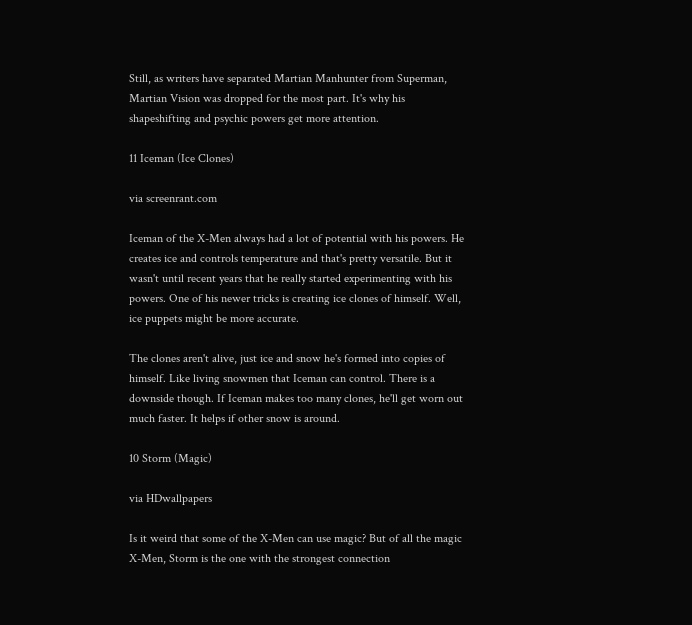Still, as writers have separated Martian Manhunter from Superman, Martian Vision was dropped for the most part. It's why his shapeshifting and psychic powers get more attention.

11 Iceman (Ice Clones)

via screenrant.com

Iceman of the X-Men always had a lot of potential with his powers. He creates ice and controls temperature and that's pretty versatile. But it wasn't until recent years that he really started experimenting with his powers. One of his newer tricks is creating ice clones of himself. Well, ice puppets might be more accurate.

The clones aren't alive, just ice and snow he's formed into copies of himself. Like living snowmen that Iceman can control. There is a downside though. If Iceman makes too many clones, he'll get worn out much faster. It helps if other snow is around.

10 Storm (Magic)

via HDwallpapers

Is it weird that some of the X-Men can use magic? But of all the magic X-Men, Storm is the one with the strongest connection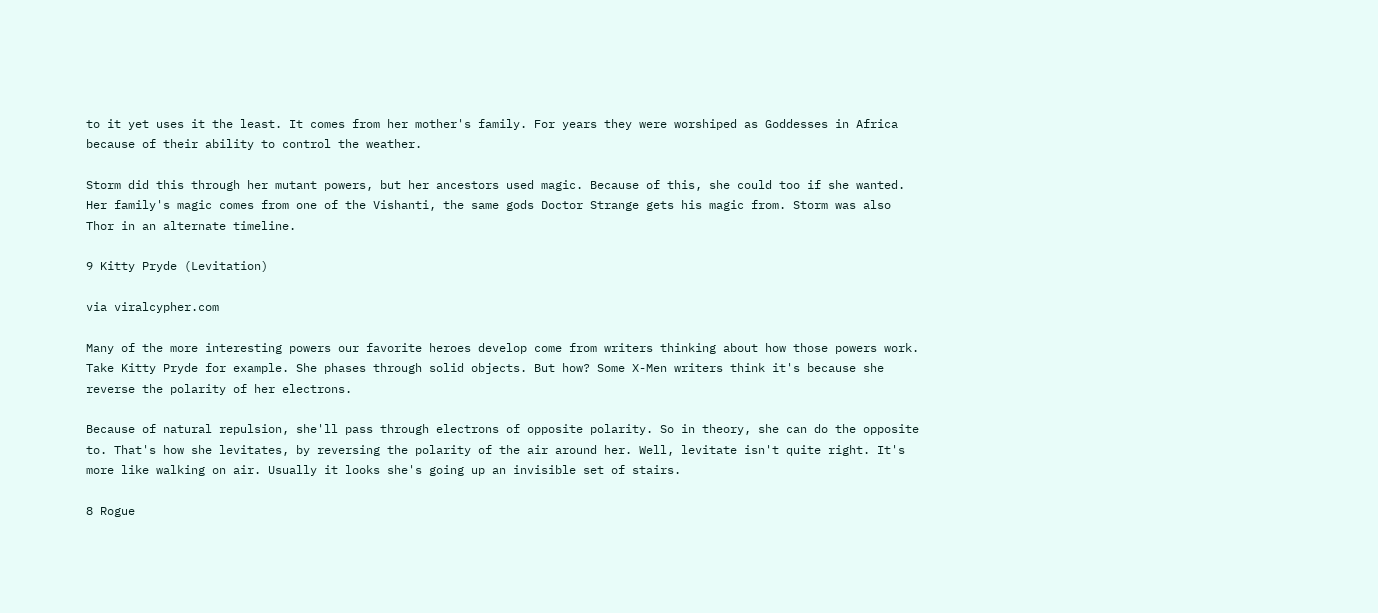to it yet uses it the least. It comes from her mother's family. For years they were worshiped as Goddesses in Africa because of their ability to control the weather.

Storm did this through her mutant powers, but her ancestors used magic. Because of this, she could too if she wanted. Her family's magic comes from one of the Vishanti, the same gods Doctor Strange gets his magic from. Storm was also Thor in an alternate timeline.

9 Kitty Pryde (Levitation)

via viralcypher.com

Many of the more interesting powers our favorite heroes develop come from writers thinking about how those powers work. Take Kitty Pryde for example. She phases through solid objects. But how? Some X-Men writers think it's because she reverse the polarity of her electrons.

Because of natural repulsion, she'll pass through electrons of opposite polarity. So in theory, she can do the opposite to. That's how she levitates, by reversing the polarity of the air around her. Well, levitate isn't quite right. It's more like walking on air. Usually it looks she's going up an invisible set of stairs.

8 Rogue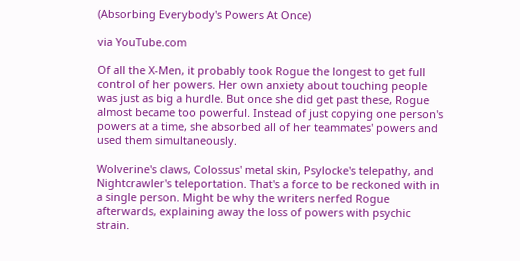(Absorbing Everybody's Powers At Once)

via YouTube.com

Of all the X-Men, it probably took Rogue the longest to get full control of her powers. Her own anxiety about touching people was just as big a hurdle. But once she did get past these, Rogue almost became too powerful. Instead of just copying one person's powers at a time, she absorbed all of her teammates' powers and used them simultaneously.

Wolverine's claws, Colossus' metal skin, Psylocke's telepathy, and Nightcrawler's teleportation. That's a force to be reckoned with in a single person. Might be why the writers nerfed Rogue afterwards, explaining away the loss of powers with psychic strain.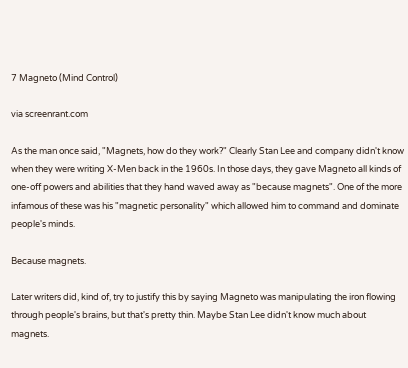7 Magneto (Mind Control)

via screenrant.com

As the man once said, "Magnets, how do they work?" Clearly Stan Lee and company didn't know when they were writing X-Men back in the 1960s. In those days, they gave Magneto all kinds of one-off powers and abilities that they hand waved away as "because magnets". One of the more infamous of these was his "magnetic personality" which allowed him to command and dominate people's minds.

Because magnets.

Later writers did, kind of, try to justify this by saying Magneto was manipulating the iron flowing through people's brains, but that's pretty thin. Maybe Stan Lee didn't know much about magnets.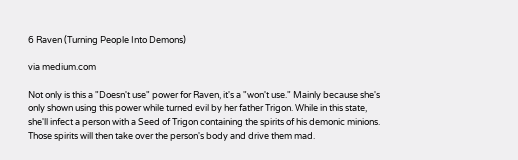6 Raven (Turning People Into Demons)

via medium.com

Not only is this a "Doesn't use" power for Raven, it's a "won't use." Mainly because she's only shown using this power while turned evil by her father Trigon. While in this state, she'll infect a person with a Seed of Trigon containing the spirits of his demonic minions. Those spirits will then take over the person's body and drive them mad.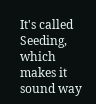It's called Seeding, which makes it sound way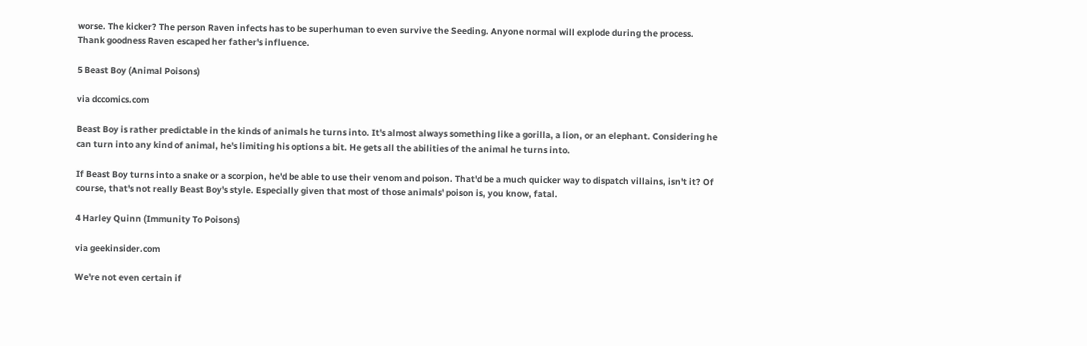worse. The kicker? The person Raven infects has to be superhuman to even survive the Seeding. Anyone normal will explode during the process. Thank goodness Raven escaped her father's influence.

5 Beast Boy (Animal Poisons)

via dccomics.com

Beast Boy is rather predictable in the kinds of animals he turns into. It's almost always something like a gorilla, a lion, or an elephant. Considering he can turn into any kind of animal, he's limiting his options a bit. He gets all the abilities of the animal he turns into.

If Beast Boy turns into a snake or a scorpion, he'd be able to use their venom and poison. That'd be a much quicker way to dispatch villains, isn't it? Of course, that's not really Beast Boy's style. Especially given that most of those animals' poison is, you know, fatal.

4 Harley Quinn (Immunity To Poisons)

via geekinsider.com

We're not even certain if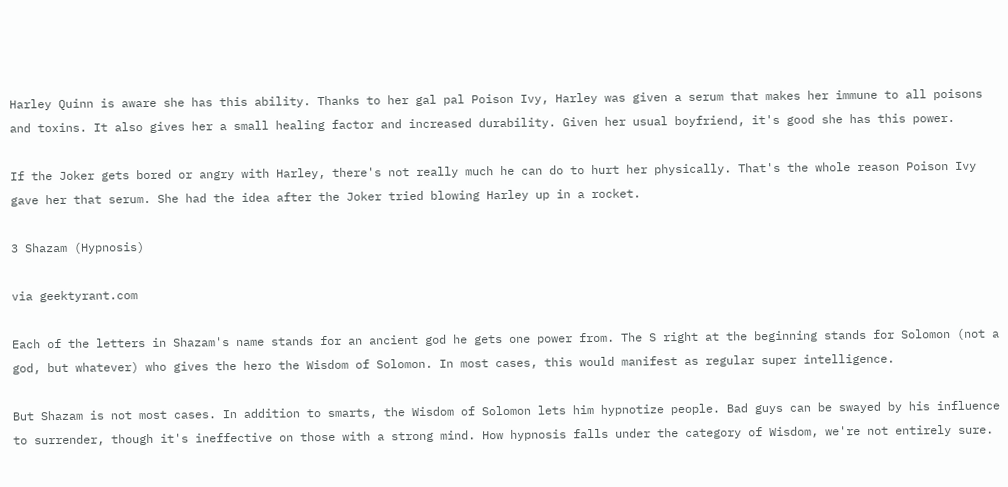Harley Quinn is aware she has this ability. Thanks to her gal pal Poison Ivy, Harley was given a serum that makes her immune to all poisons and toxins. It also gives her a small healing factor and increased durability. Given her usual boyfriend, it's good she has this power.

If the Joker gets bored or angry with Harley, there's not really much he can do to hurt her physically. That's the whole reason Poison Ivy gave her that serum. She had the idea after the Joker tried blowing Harley up in a rocket.

3 Shazam (Hypnosis)

via geektyrant.com

Each of the letters in Shazam's name stands for an ancient god he gets one power from. The S right at the beginning stands for Solomon (not a god, but whatever) who gives the hero the Wisdom of Solomon. In most cases, this would manifest as regular super intelligence.

But Shazam is not most cases. In addition to smarts, the Wisdom of Solomon lets him hypnotize people. Bad guys can be swayed by his influence to surrender, though it's ineffective on those with a strong mind. How hypnosis falls under the category of Wisdom, we're not entirely sure.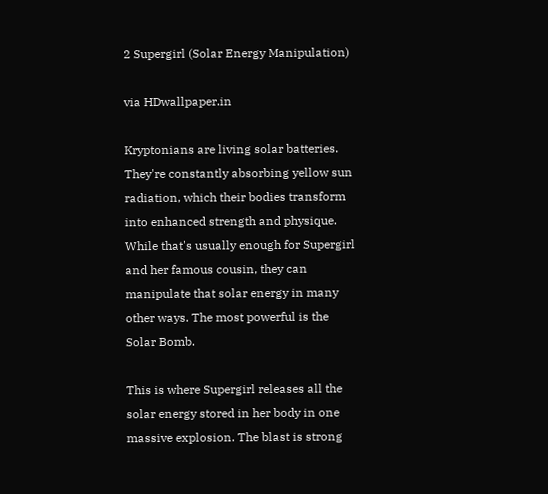2 Supergirl (Solar Energy Manipulation)

via HDwallpaper.in

Kryptonians are living solar batteries. They're constantly absorbing yellow sun radiation, which their bodies transform into enhanced strength and physique. While that's usually enough for Supergirl and her famous cousin, they can manipulate that solar energy in many other ways. The most powerful is the Solar Bomb.

This is where Supergirl releases all the solar energy stored in her body in one massive explosion. The blast is strong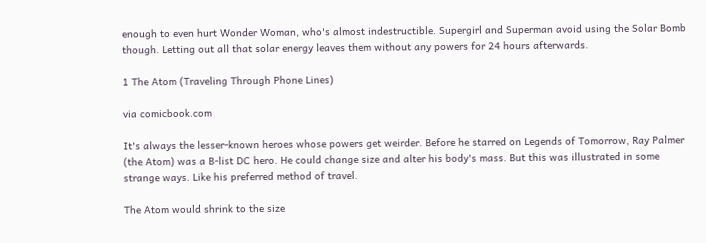enough to even hurt Wonder Woman, who's almost indestructible. Supergirl and Superman avoid using the Solar Bomb though. Letting out all that solar energy leaves them without any powers for 24 hours afterwards.

1 The Atom (Traveling Through Phone Lines)

via comicbook.com

It's always the lesser-known heroes whose powers get weirder. Before he starred on Legends of Tomorrow, Ray Palmer (the Atom) was a B-list DC hero. He could change size and alter his body's mass. But this was illustrated in some strange ways. Like his preferred method of travel.

The Atom would shrink to the size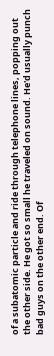of a subatomic particle and ride through telephone lines, popping out the other side. He got so small he traveled on sound. He'd usually punch bad guys on the other end. Of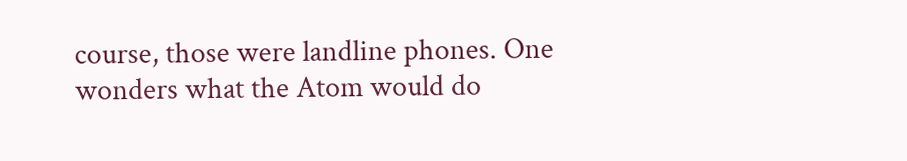course, those were landline phones. One wonders what the Atom would do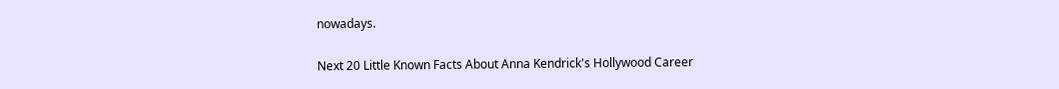nowadays.

Next 20 Little Known Facts About Anna Kendrick's Hollywood Career